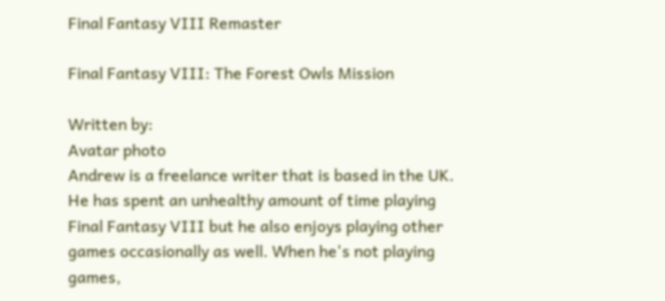Final Fantasy VIII Remaster

Final Fantasy VIII: The Forest Owls Mission

Written by:
Avatar photo
Andrew is a freelance writer that is based in the UK. He has spent an unhealthy amount of time playing Final Fantasy VIII but he also enjoys playing other games occasionally as well. When he's not playing games,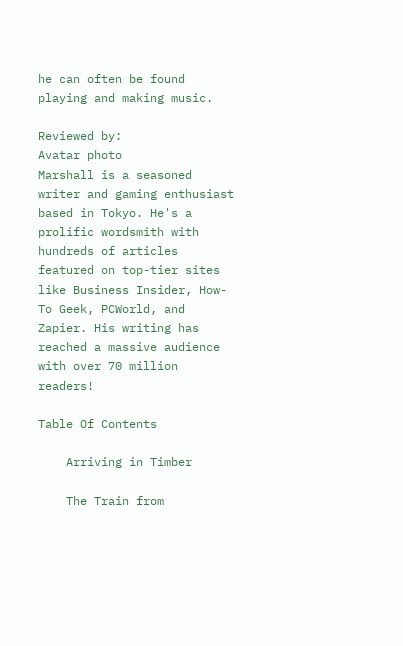he can often be found playing and making music.

Reviewed by:
Avatar photo
Marshall is a seasoned writer and gaming enthusiast based in Tokyo. He's a prolific wordsmith with hundreds of articles featured on top-tier sites like Business Insider, How-To Geek, PCWorld, and Zapier. His writing has reached a massive audience with over 70 million readers!

Table Of Contents

    Arriving in Timber

    The Train from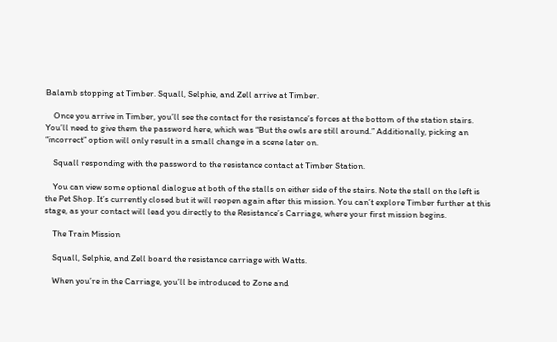Balamb stopping at Timber. Squall, Selphie, and Zell arrive at Timber.

    Once you arrive in Timber, you’ll see the contact for the resistance’s forces at the bottom of the station stairs. You’ll need to give them the password here, which was “But the owls are still around.” Additionally, picking an “incorrect” option will only result in a small change in a scene later on.

    Squall responding with the password to the resistance contact at Timber Station.

    You can view some optional dialogue at both of the stalls on either side of the stairs. Note the stall on the left is the Pet Shop. It’s currently closed but it will reopen again after this mission. You can’t explore Timber further at this stage, as your contact will lead you directly to the Resistance’s Carriage, where your first mission begins.

    The Train Mission

    Squall, Selphie, and Zell board the resistance carriage with Watts.

    When you’re in the Carriage, you’ll be introduced to Zone and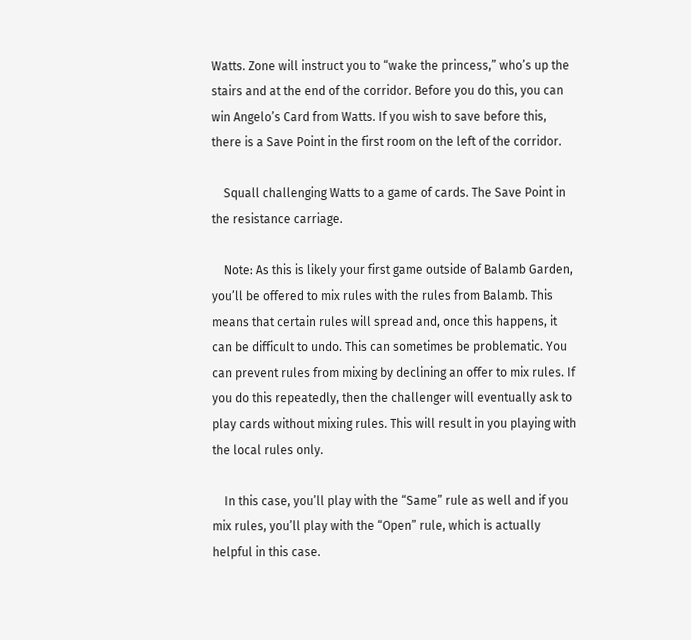Watts. Zone will instruct you to “wake the princess,” who’s up the stairs and at the end of the corridor. Before you do this, you can win Angelo’s Card from Watts. If you wish to save before this, there is a Save Point in the first room on the left of the corridor.

    Squall challenging Watts to a game of cards. The Save Point in the resistance carriage.

    Note: As this is likely your first game outside of Balamb Garden, you’ll be offered to mix rules with the rules from Balamb. This means that certain rules will spread and, once this happens, it can be difficult to undo. This can sometimes be problematic. You can prevent rules from mixing by declining an offer to mix rules. If you do this repeatedly, then the challenger will eventually ask to play cards without mixing rules. This will result in you playing with the local rules only.

    In this case, you’ll play with the “Same” rule as well and if you mix rules, you’ll play with the “Open” rule, which is actually helpful in this case.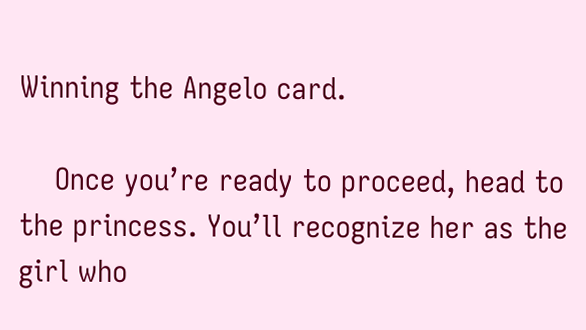Winning the Angelo card.

    Once you’re ready to proceed, head to the princess. You’ll recognize her as the girl who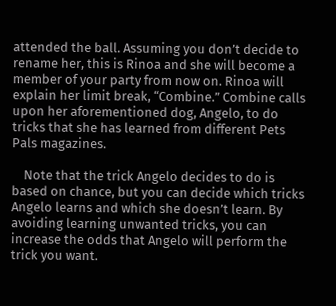attended the ball. Assuming you don’t decide to rename her, this is Rinoa and she will become a member of your party from now on. Rinoa will explain her limit break, “Combine.” Combine calls upon her aforementioned dog, Angelo, to do tricks that she has learned from different Pets Pals magazines.

    Note that the trick Angelo decides to do is based on chance, but you can decide which tricks Angelo learns and which she doesn’t learn. By avoiding learning unwanted tricks, you can increase the odds that Angelo will perform the trick you want.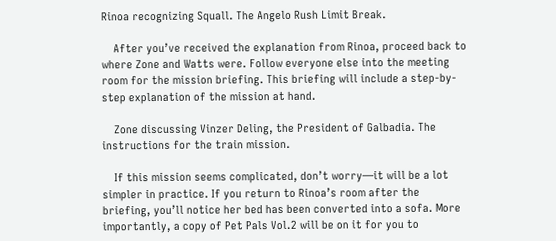Rinoa recognizing Squall. The Angelo Rush Limit Break.

    After you’ve received the explanation from Rinoa, proceed back to where Zone and Watts were. Follow everyone else into the meeting room for the mission briefing. This briefing will include a step-by-step explanation of the mission at hand.

    Zone discussing Vinzer Deling, the President of Galbadia. The instructions for the train mission.

    If this mission seems complicated, don’t worry—it will be a lot simpler in practice. If you return to Rinoa’s room after the briefing, you’ll notice her bed has been converted into a sofa. More importantly, a copy of Pet Pals Vol.2 will be on it for you to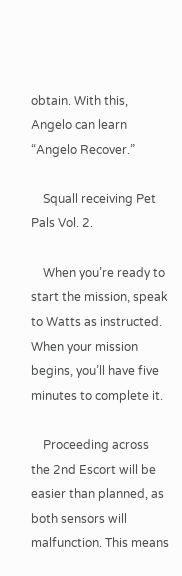obtain. With this, Angelo can learn “Angelo Recover.”

    Squall receiving Pet Pals Vol. 2.

    When you’re ready to start the mission, speak to Watts as instructed. When your mission begins, you’ll have five minutes to complete it.

    Proceeding across the 2nd Escort will be easier than planned, as both sensors will malfunction. This means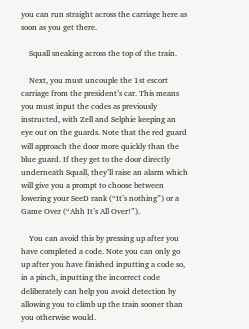you can run straight across the carriage here as soon as you get there.

    Squall sneaking across the top of the train.

    Next, you must uncouple the 1st escort carriage from the president’s car. This means you must input the codes as previously instructed, with Zell and Selphie keeping an eye out on the guards. Note that the red guard will approach the door more quickly than the blue guard. If they get to the door directly underneath Squall, they’ll raise an alarm which will give you a prompt to choose between lowering your SeeD rank (“It’s nothing”) or a Game Over (“Ahh It’s All Over!”).

    You can avoid this by pressing up after you have completed a code. Note you can only go up after you have finished inputting a code so, in a pinch, inputting the incorrect code deliberately can help you avoid detection by allowing you to climb up the train sooner than you otherwise would.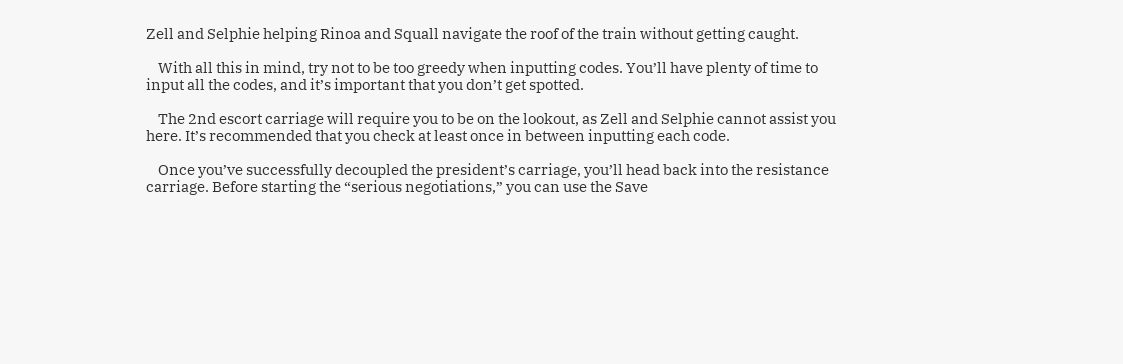Zell and Selphie helping Rinoa and Squall navigate the roof of the train without getting caught.

    With all this in mind, try not to be too greedy when inputting codes. You’ll have plenty of time to input all the codes, and it’s important that you don’t get spotted.

    The 2nd escort carriage will require you to be on the lookout, as Zell and Selphie cannot assist you here. It’s recommended that you check at least once in between inputting each code.

    Once you’ve successfully decoupled the president’s carriage, you’ll head back into the resistance carriage. Before starting the “serious negotiations,” you can use the Save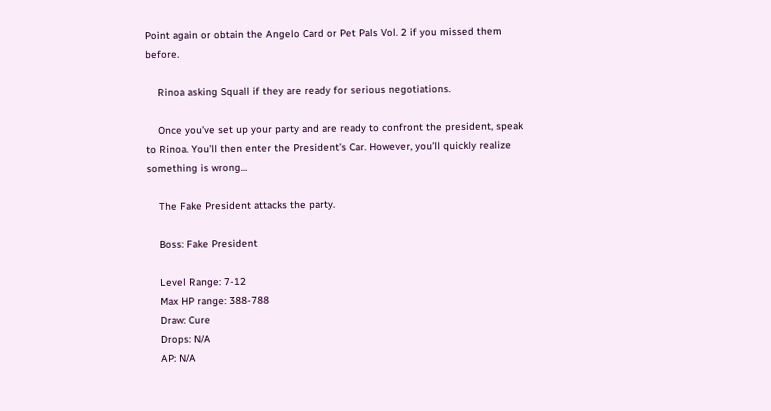Point again or obtain the Angelo Card or Pet Pals Vol. 2 if you missed them before.

    Rinoa asking Squall if they are ready for serious negotiations.

    Once you’ve set up your party and are ready to confront the president, speak to Rinoa. You’ll then enter the President’s Car. However, you’ll quickly realize something is wrong…

    The Fake President attacks the party.

    Boss: Fake President

    Level Range: 7-12
    Max HP range: 388-788
    Draw: Cure
    Drops: N/A
    AP: N/A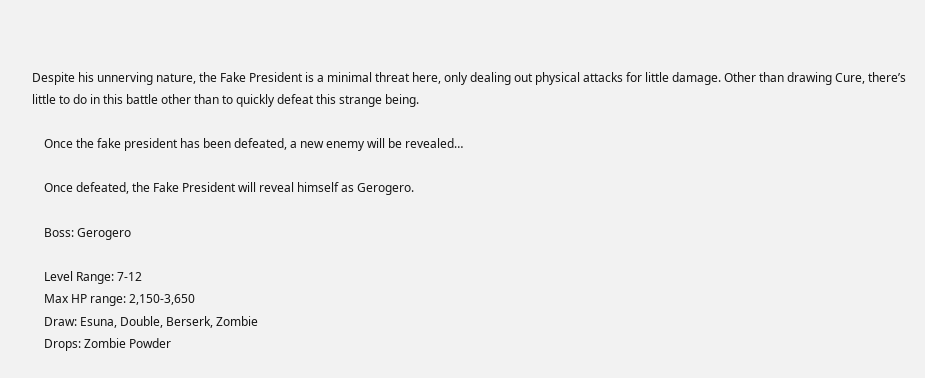Despite his unnerving nature, the Fake President is a minimal threat here, only dealing out physical attacks for little damage. Other than drawing Cure, there’s little to do in this battle other than to quickly defeat this strange being.

    Once the fake president has been defeated, a new enemy will be revealed…

    Once defeated, the Fake President will reveal himself as Gerogero.

    Boss: Gerogero

    Level Range: 7-12
    Max HP range: 2,150-3,650
    Draw: Esuna, Double, Berserk, Zombie
    Drops: Zombie Powder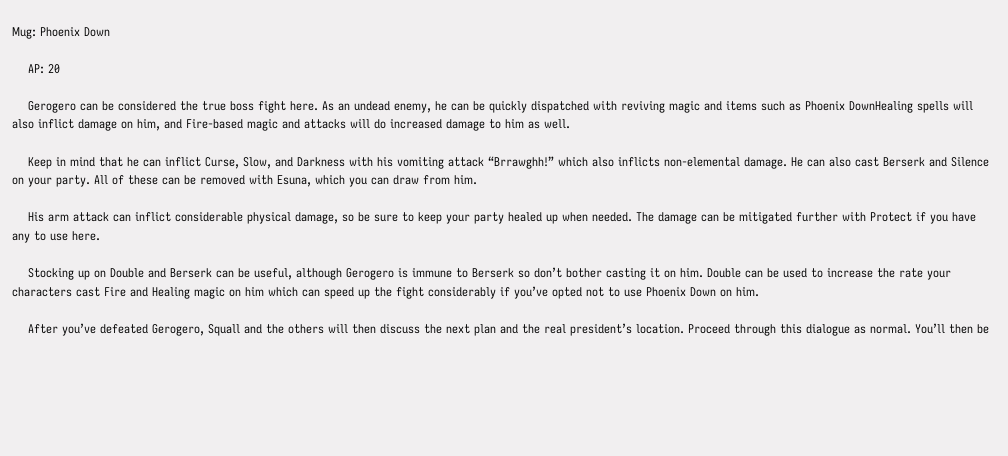Mug: Phoenix Down

    AP: 20

    Gerogero can be considered the true boss fight here. As an undead enemy, he can be quickly dispatched with reviving magic and items such as Phoenix DownHealing spells will also inflict damage on him, and Fire-based magic and attacks will do increased damage to him as well.

    Keep in mind that he can inflict Curse, Slow, and Darkness with his vomiting attack “Brrawghh!” which also inflicts non-elemental damage. He can also cast Berserk and Silence on your party. All of these can be removed with Esuna, which you can draw from him.

    His arm attack can inflict considerable physical damage, so be sure to keep your party healed up when needed. The damage can be mitigated further with Protect if you have any to use here.

    Stocking up on Double and Berserk can be useful, although Gerogero is immune to Berserk so don’t bother casting it on him. Double can be used to increase the rate your characters cast Fire and Healing magic on him which can speed up the fight considerably if you’ve opted not to use Phoenix Down on him.

    After you’ve defeated Gerogero, Squall and the others will then discuss the next plan and the real president’s location. Proceed through this dialogue as normal. You’ll then be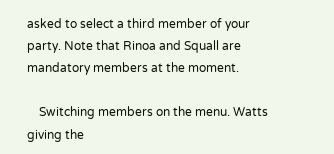asked to select a third member of your party. Note that Rinoa and Squall are mandatory members at the moment.

    Switching members on the menu. Watts giving the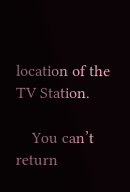location of the TV Station.

    You can’t return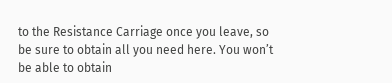to the Resistance Carriage once you leave, so be sure to obtain all you need here. You won’t be able to obtain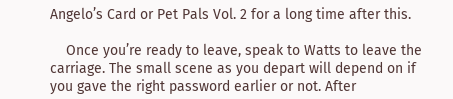Angelo’s Card or Pet Pals Vol. 2 for a long time after this.

    Once you’re ready to leave, speak to Watts to leave the carriage. The small scene as you depart will depend on if you gave the right password earlier or not. After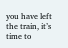you have left the train, it’s time to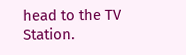head to the TV Station.